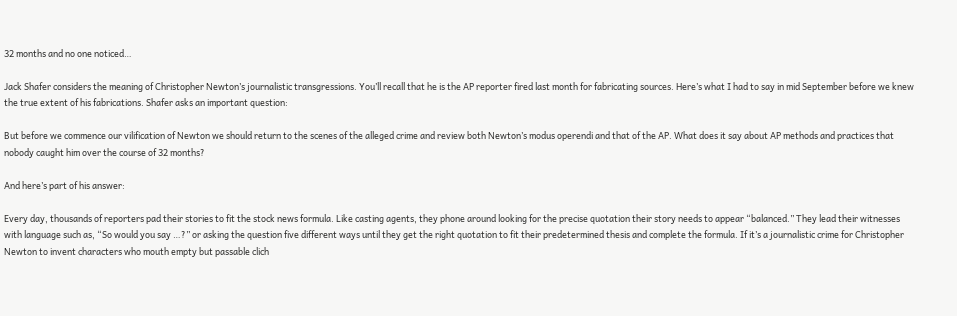32 months and no one noticed…

Jack Shafer considers the meaning of Christopher Newton’s journalistic transgressions. You’ll recall that he is the AP reporter fired last month for fabricating sources. Here’s what I had to say in mid September before we knew the true extent of his fabrications. Shafer asks an important question:

But before we commence our vilification of Newton we should return to the scenes of the alleged crime and review both Newton’s modus operendi and that of the AP. What does it say about AP methods and practices that nobody caught him over the course of 32 months?

And here’s part of his answer:

Every day, thousands of reporters pad their stories to fit the stock news formula. Like casting agents, they phone around looking for the precise quotation their story needs to appear “balanced.” They lead their witnesses with language such as, “So would you say …?” or asking the question five different ways until they get the right quotation to fit their predetermined thesis and complete the formula. If it’s a journalistic crime for Christopher Newton to invent characters who mouth empty but passable clich